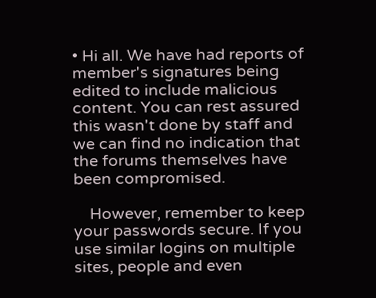• Hi all. We have had reports of member's signatures being edited to include malicious content. You can rest assured this wasn't done by staff and we can find no indication that the forums themselves have been compromised.

    However, remember to keep your passwords secure. If you use similar logins on multiple sites, people and even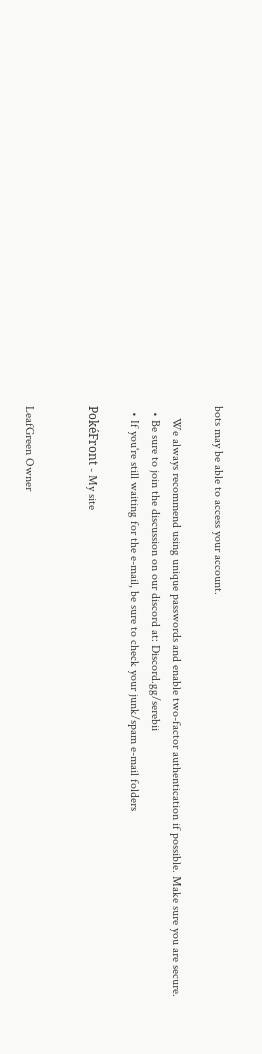bots may be able to access your account.

    We always recommend using unique passwords and enable two-factor authentication if possible. Make sure you are secure.
  • Be sure to join the discussion on our discord at: Discord.gg/serebii
  • If you're still waiting for the e-mail, be sure to check your junk/spam e-mail folders

PokéFront - My site


LeafGreen Owner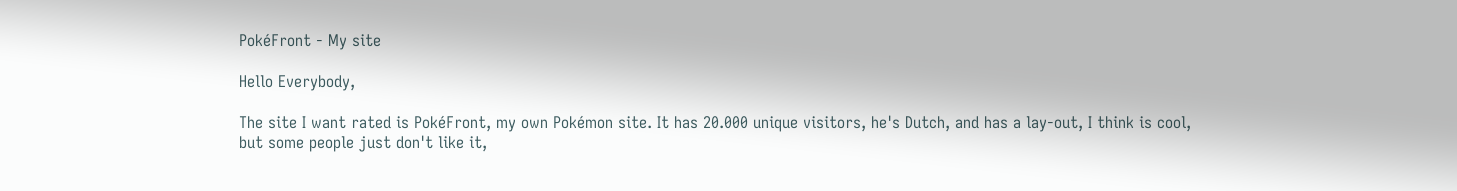PokéFront - My site

Hello Everybody,

The site I want rated is PokéFront, my own Pokémon site. It has 20.000 unique visitors, he's Dutch, and has a lay-out, I think is cool, but some people just don't like it,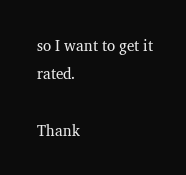so I want to get it rated.

Thank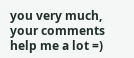you very much, your comments help me a lot =)